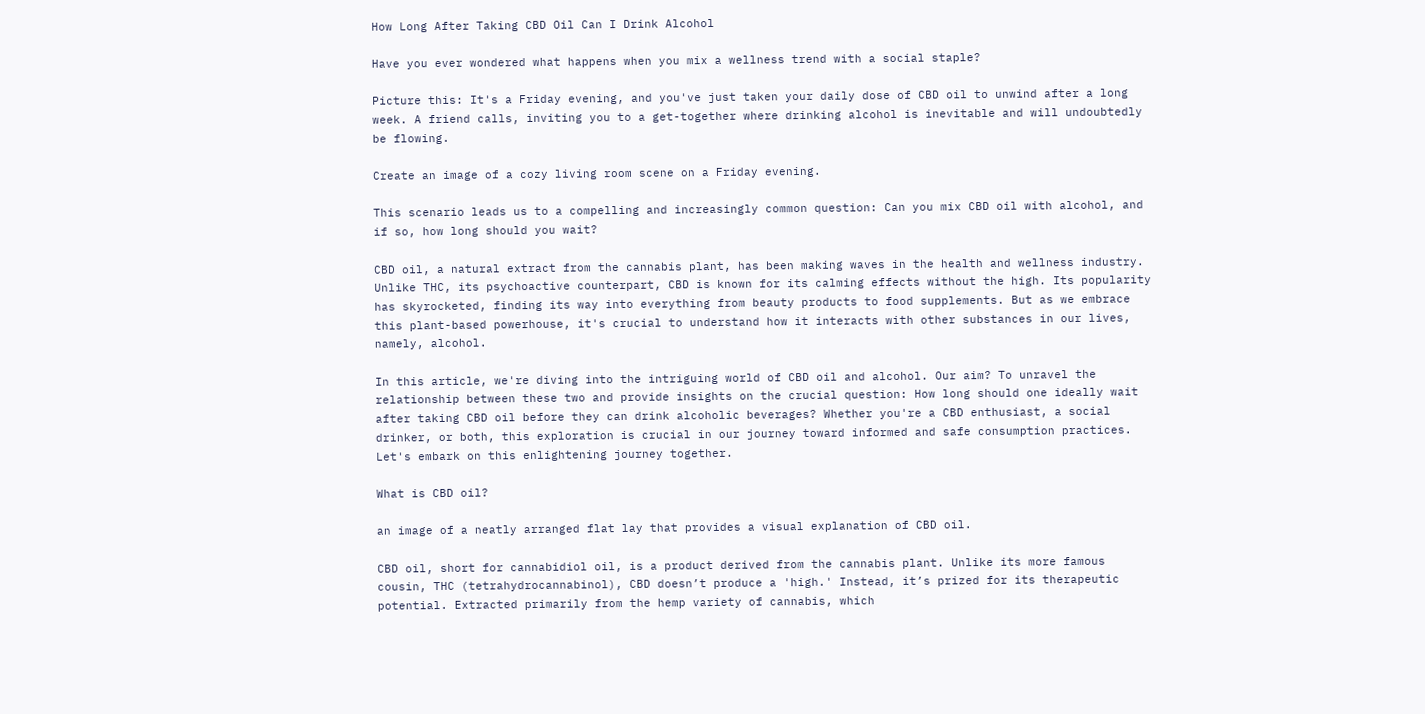How Long After Taking CBD Oil Can I Drink Alcohol

Have you ever wondered what happens when you mix a wellness trend with a social staple?

Picture this: It's a Friday evening, and you've just taken your daily dose of CBD oil to unwind after a long week. A friend calls, inviting you to a get-together where drinking alcohol is inevitable and will undoubtedly be flowing.

Create an image of a cozy living room scene on a Friday evening.

This scenario leads us to a compelling and increasingly common question: Can you mix CBD oil with alcohol, and if so, how long should you wait?

CBD oil, a natural extract from the cannabis plant, has been making waves in the health and wellness industry. Unlike THC, its psychoactive counterpart, CBD is known for its calming effects without the high. Its popularity has skyrocketed, finding its way into everything from beauty products to food supplements. But as we embrace this plant-based powerhouse, it's crucial to understand how it interacts with other substances in our lives, namely, alcohol.

In this article, we're diving into the intriguing world of CBD oil and alcohol. Our aim? To unravel the relationship between these two and provide insights on the crucial question: How long should one ideally wait after taking CBD oil before they can drink alcoholic beverages? Whether you're a CBD enthusiast, a social drinker, or both, this exploration is crucial in our journey toward informed and safe consumption practices. Let's embark on this enlightening journey together.

What is CBD oil?

an image of a neatly arranged flat lay that provides a visual explanation of CBD oil.

CBD oil, short for cannabidiol oil, is a product derived from the cannabis plant. Unlike its more famous cousin, THC (tetrahydrocannabinol), CBD doesn’t produce a 'high.' Instead, it’s prized for its therapeutic potential. Extracted primarily from the hemp variety of cannabis, which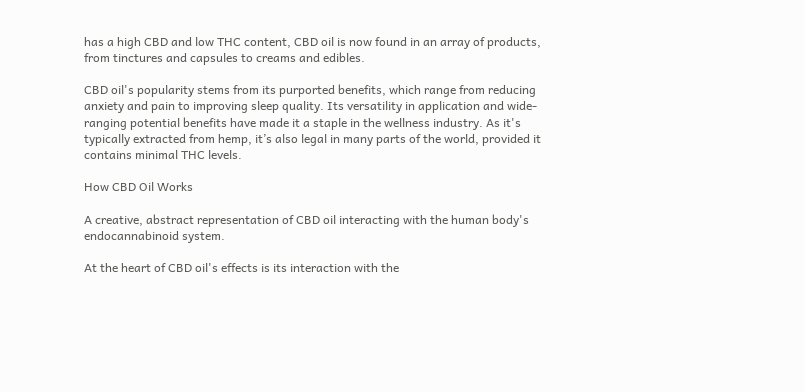has a high CBD and low THC content, CBD oil is now found in an array of products, from tinctures and capsules to creams and edibles.

CBD oil's popularity stems from its purported benefits, which range from reducing anxiety and pain to improving sleep quality. Its versatility in application and wide-ranging potential benefits have made it a staple in the wellness industry. As it's typically extracted from hemp, it’s also legal in many parts of the world, provided it contains minimal THC levels.

How CBD Oil Works

A creative, abstract representation of CBD oil interacting with the human body's endocannabinoid system.

At the heart of CBD oil's effects is its interaction with the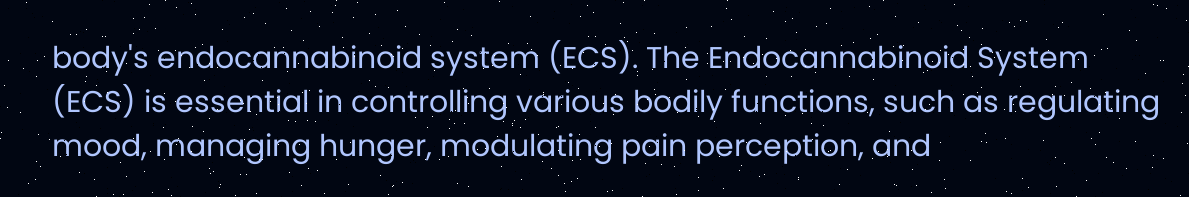body's endocannabinoid system (ECS). The Endocannabinoid System (ECS) is essential in controlling various bodily functions, such as regulating mood, managing hunger, modulating pain perception, and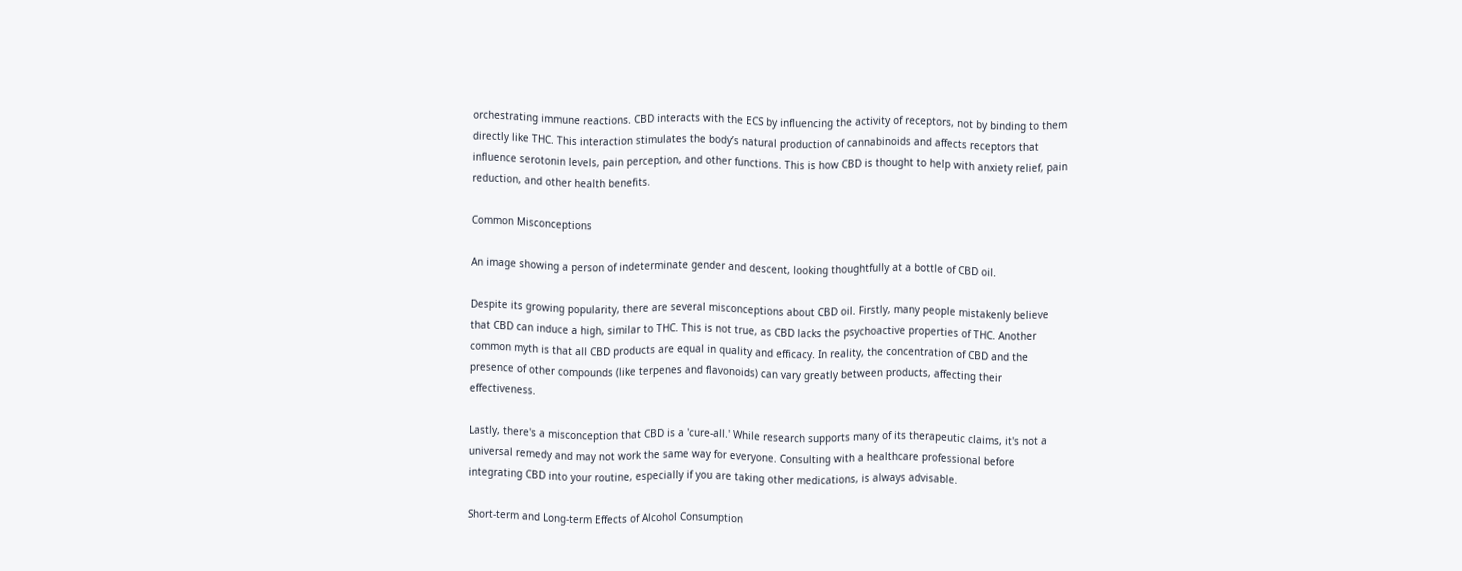orchestrating immune reactions. CBD interacts with the ECS by influencing the activity of receptors, not by binding to them directly like THC. This interaction stimulates the body’s natural production of cannabinoids and affects receptors that influence serotonin levels, pain perception, and other functions. This is how CBD is thought to help with anxiety relief, pain reduction, and other health benefits.

Common Misconceptions

An image showing a person of indeterminate gender and descent, looking thoughtfully at a bottle of CBD oil.

Despite its growing popularity, there are several misconceptions about CBD oil. Firstly, many people mistakenly believe that CBD can induce a high, similar to THC. This is not true, as CBD lacks the psychoactive properties of THC. Another common myth is that all CBD products are equal in quality and efficacy. In reality, the concentration of CBD and the presence of other compounds (like terpenes and flavonoids) can vary greatly between products, affecting their effectiveness.

Lastly, there's a misconception that CBD is a 'cure-all.' While research supports many of its therapeutic claims, it's not a universal remedy and may not work the same way for everyone. Consulting with a healthcare professional before integrating CBD into your routine, especially if you are taking other medications, is always advisable.

Short-term and Long-term Effects of Alcohol Consumption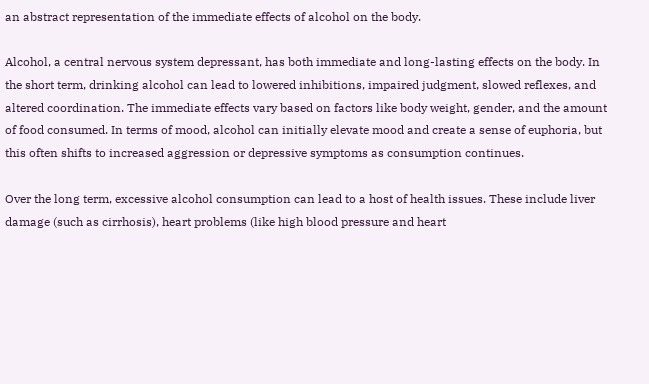an abstract representation of the immediate effects of alcohol on the body.

Alcohol, a central nervous system depressant, has both immediate and long-lasting effects on the body. In the short term, drinking alcohol can lead to lowered inhibitions, impaired judgment, slowed reflexes, and altered coordination. The immediate effects vary based on factors like body weight, gender, and the amount of food consumed. In terms of mood, alcohol can initially elevate mood and create a sense of euphoria, but this often shifts to increased aggression or depressive symptoms as consumption continues.

Over the long term, excessive alcohol consumption can lead to a host of health issues. These include liver damage (such as cirrhosis), heart problems (like high blood pressure and heart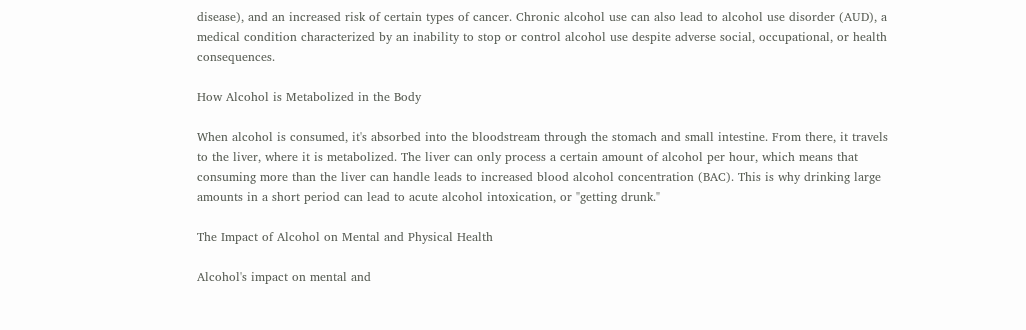disease), and an increased risk of certain types of cancer. Chronic alcohol use can also lead to alcohol use disorder (AUD), a medical condition characterized by an inability to stop or control alcohol use despite adverse social, occupational, or health consequences.

How Alcohol is Metabolized in the Body

When alcohol is consumed, it's absorbed into the bloodstream through the stomach and small intestine. From there, it travels to the liver, where it is metabolized. The liver can only process a certain amount of alcohol per hour, which means that consuming more than the liver can handle leads to increased blood alcohol concentration (BAC). This is why drinking large amounts in a short period can lead to acute alcohol intoxication, or "getting drunk."

The Impact of Alcohol on Mental and Physical Health

Alcohol's impact on mental and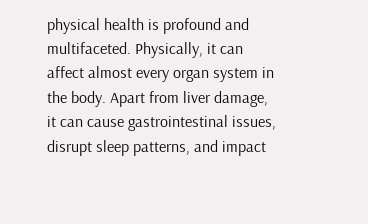physical health is profound and multifaceted. Physically, it can affect almost every organ system in the body. Apart from liver damage, it can cause gastrointestinal issues, disrupt sleep patterns, and impact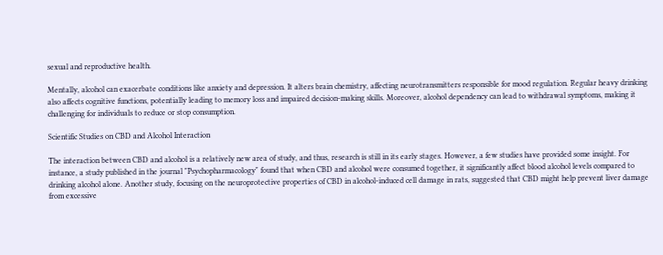sexual and reproductive health.

Mentally, alcohol can exacerbate conditions like anxiety and depression. It alters brain chemistry, affecting neurotransmitters responsible for mood regulation. Regular heavy drinking also affects cognitive functions, potentially leading to memory loss and impaired decision-making skills. Moreover, alcohol dependency can lead to withdrawal symptoms, making it challenging for individuals to reduce or stop consumption.

Scientific Studies on CBD and Alcohol Interaction

The interaction between CBD and alcohol is a relatively new area of study, and thus, research is still in its early stages. However, a few studies have provided some insight. For instance, a study published in the journal "Psychopharmacology" found that when CBD and alcohol were consumed together, it significantly affect blood alcohol levels compared to drinking alcohol alone. Another study, focusing on the neuroprotective properties of CBD in alcohol-induced cell damage in rats, suggested that CBD might help prevent liver damage from excessive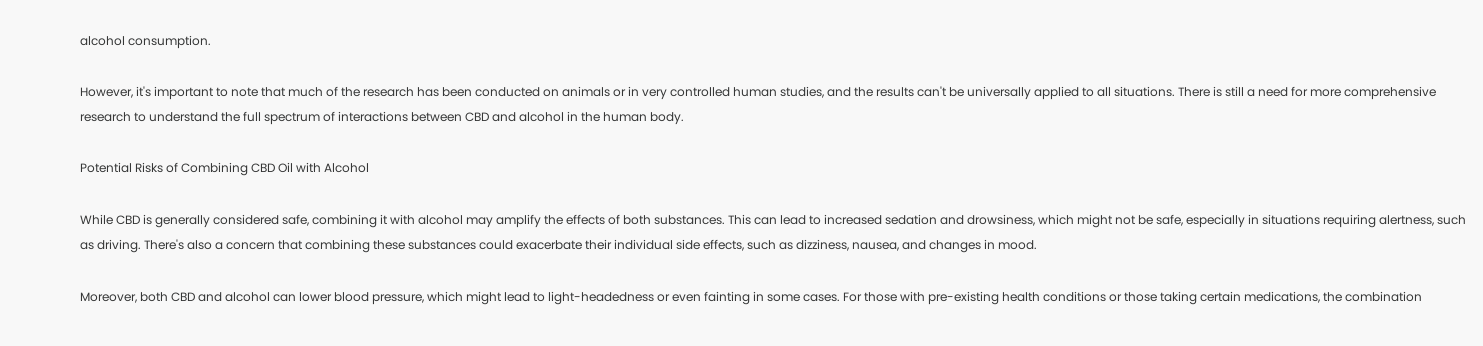alcohol consumption.

However, it's important to note that much of the research has been conducted on animals or in very controlled human studies, and the results can't be universally applied to all situations. There is still a need for more comprehensive research to understand the full spectrum of interactions between CBD and alcohol in the human body.

Potential Risks of Combining CBD Oil with Alcohol

While CBD is generally considered safe, combining it with alcohol may amplify the effects of both substances. This can lead to increased sedation and drowsiness, which might not be safe, especially in situations requiring alertness, such as driving. There's also a concern that combining these substances could exacerbate their individual side effects, such as dizziness, nausea, and changes in mood.

Moreover, both CBD and alcohol can lower blood pressure, which might lead to light-headedness or even fainting in some cases. For those with pre-existing health conditions or those taking certain medications, the combination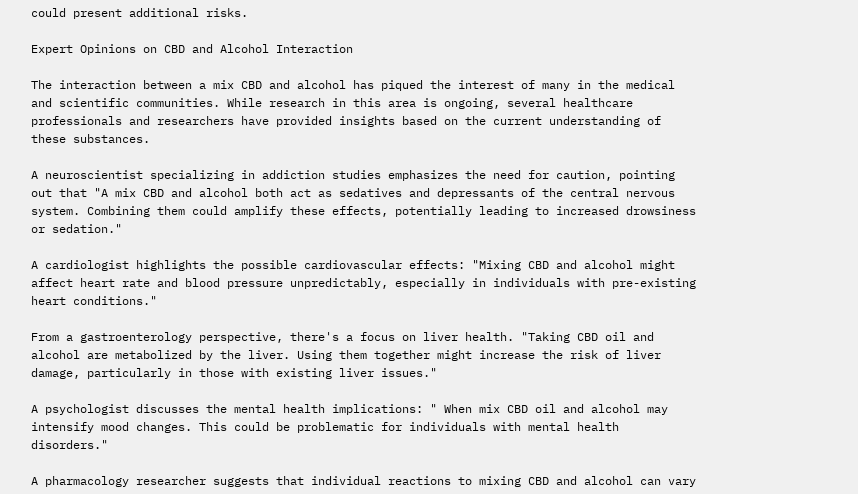could present additional risks.

Expert Opinions on CBD and Alcohol Interaction

The interaction between a mix CBD and alcohol has piqued the interest of many in the medical and scientific communities. While research in this area is ongoing, several healthcare professionals and researchers have provided insights based on the current understanding of these substances.

A neuroscientist specializing in addiction studies emphasizes the need for caution, pointing out that "A mix CBD and alcohol both act as sedatives and depressants of the central nervous system. Combining them could amplify these effects, potentially leading to increased drowsiness or sedation."

A cardiologist highlights the possible cardiovascular effects: "Mixing CBD and alcohol might affect heart rate and blood pressure unpredictably, especially in individuals with pre-existing heart conditions."

From a gastroenterology perspective, there's a focus on liver health. "Taking CBD oil and alcohol are metabolized by the liver. Using them together might increase the risk of liver damage, particularly in those with existing liver issues."

A psychologist discusses the mental health implications: " When mix CBD oil and alcohol may intensify mood changes. This could be problematic for individuals with mental health disorders."

A pharmacology researcher suggests that individual reactions to mixing CBD and alcohol can vary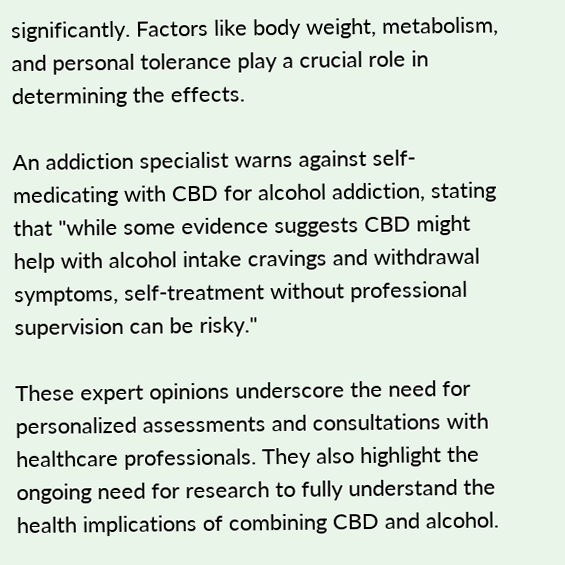significantly. Factors like body weight, metabolism, and personal tolerance play a crucial role in determining the effects.

An addiction specialist warns against self-medicating with CBD for alcohol addiction, stating that "while some evidence suggests CBD might help with alcohol intake cravings and withdrawal symptoms, self-treatment without professional supervision can be risky."

These expert opinions underscore the need for personalized assessments and consultations with healthcare professionals. They also highlight the ongoing need for research to fully understand the health implications of combining CBD and alcohol.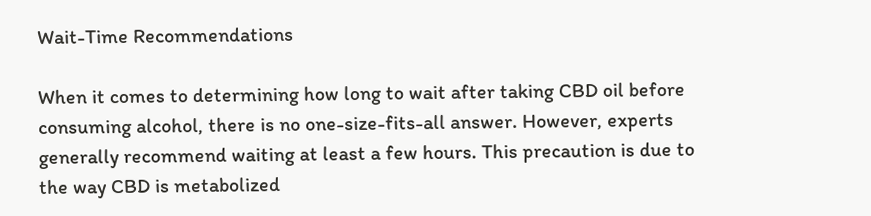Wait-Time Recommendations

When it comes to determining how long to wait after taking CBD oil before consuming alcohol, there is no one-size-fits-all answer. However, experts generally recommend waiting at least a few hours. This precaution is due to the way CBD is metabolized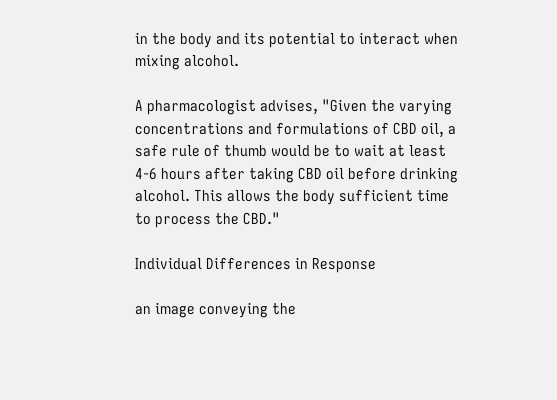in the body and its potential to interact when mixing alcohol.

A pharmacologist advises, "Given the varying concentrations and formulations of CBD oil, a safe rule of thumb would be to wait at least 4-6 hours after taking CBD oil before drinking alcohol. This allows the body sufficient time to process the CBD."

Individual Differences in Response

an image conveying the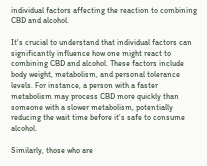individual factors affecting the reaction to combining CBD and alcohol.

It's crucial to understand that individual factors can significantly influence how one might react to combining CBD and alcohol. These factors include body weight, metabolism, and personal tolerance levels. For instance, a person with a faster metabolism may process CBD more quickly than someone with a slower metabolism, potentially reducing the wait time before it's safe to consume alcohol.

Similarly, those who are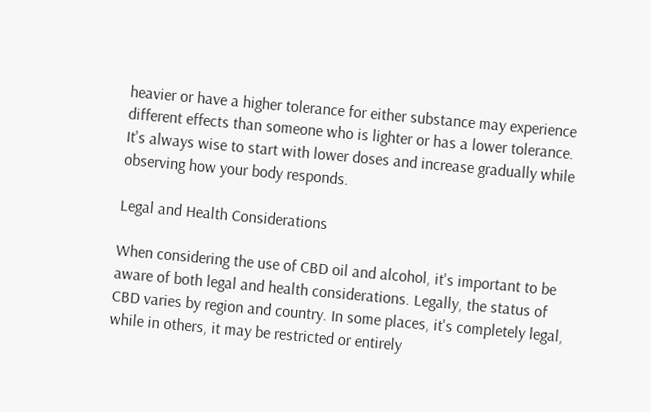heavier or have a higher tolerance for either substance may experience different effects than someone who is lighter or has a lower tolerance. It's always wise to start with lower doses and increase gradually while observing how your body responds.

Legal and Health Considerations

When considering the use of CBD oil and alcohol, it's important to be aware of both legal and health considerations. Legally, the status of CBD varies by region and country. In some places, it's completely legal, while in others, it may be restricted or entirely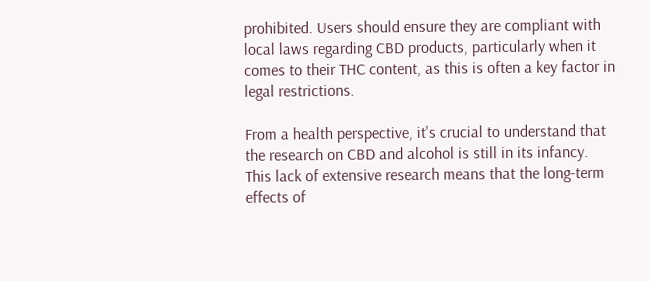prohibited. Users should ensure they are compliant with local laws regarding CBD products, particularly when it comes to their THC content, as this is often a key factor in legal restrictions.

From a health perspective, it's crucial to understand that the research on CBD and alcohol is still in its infancy. This lack of extensive research means that the long-term effects of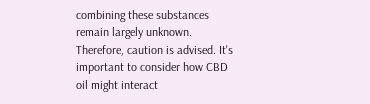combining these substances remain largely unknown. Therefore, caution is advised. It's important to consider how CBD oil might interact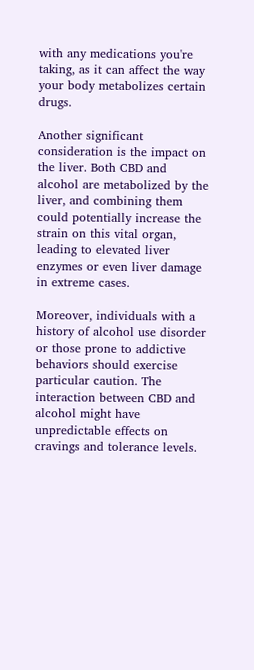with any medications you're taking, as it can affect the way your body metabolizes certain drugs.

Another significant consideration is the impact on the liver. Both CBD and alcohol are metabolized by the liver, and combining them could potentially increase the strain on this vital organ, leading to elevated liver enzymes or even liver damage in extreme cases.

Moreover, individuals with a history of alcohol use disorder or those prone to addictive behaviors should exercise particular caution. The interaction between CBD and alcohol might have unpredictable effects on cravings and tolerance levels.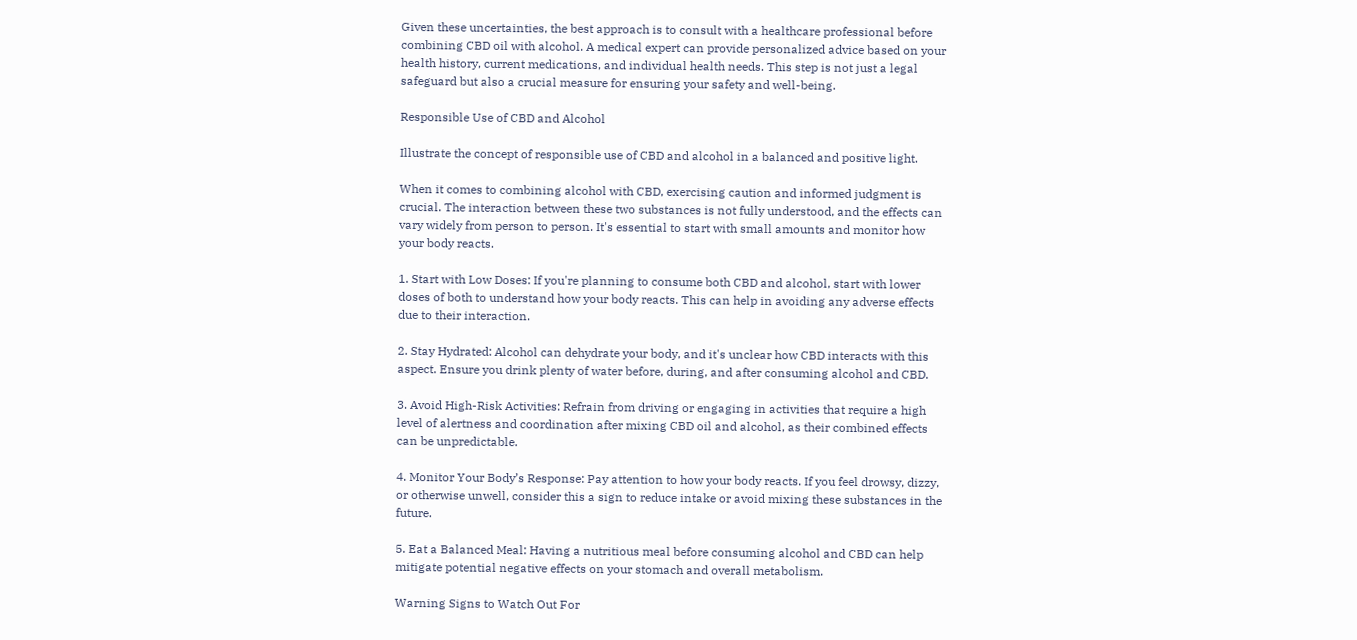Given these uncertainties, the best approach is to consult with a healthcare professional before combining CBD oil with alcohol. A medical expert can provide personalized advice based on your health history, current medications, and individual health needs. This step is not just a legal safeguard but also a crucial measure for ensuring your safety and well-being.

Responsible Use of CBD and Alcohol

Illustrate the concept of responsible use of CBD and alcohol in a balanced and positive light.

When it comes to combining alcohol with CBD, exercising caution and informed judgment is crucial. The interaction between these two substances is not fully understood, and the effects can vary widely from person to person. It's essential to start with small amounts and monitor how your body reacts.

1. Start with Low Doses: If you're planning to consume both CBD and alcohol, start with lower doses of both to understand how your body reacts. This can help in avoiding any adverse effects due to their interaction.

2. Stay Hydrated: Alcohol can dehydrate your body, and it's unclear how CBD interacts with this aspect. Ensure you drink plenty of water before, during, and after consuming alcohol and CBD.

3. Avoid High-Risk Activities: Refrain from driving or engaging in activities that require a high level of alertness and coordination after mixing CBD oil and alcohol, as their combined effects can be unpredictable.

4. Monitor Your Body’s Response: Pay attention to how your body reacts. If you feel drowsy, dizzy, or otherwise unwell, consider this a sign to reduce intake or avoid mixing these substances in the future.

5. Eat a Balanced Meal: Having a nutritious meal before consuming alcohol and CBD can help mitigate potential negative effects on your stomach and overall metabolism.

Warning Signs to Watch Out For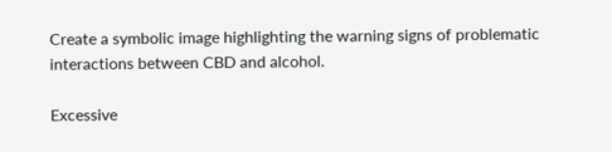Create a symbolic image highlighting the warning signs of problematic interactions between CBD and alcohol.

Excessive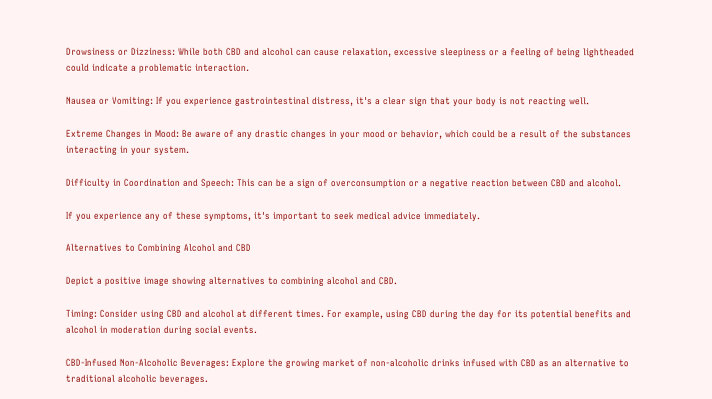Drowsiness or Dizziness: While both CBD and alcohol can cause relaxation, excessive sleepiness or a feeling of being lightheaded could indicate a problematic interaction.

Nausea or Vomiting: If you experience gastrointestinal distress, it's a clear sign that your body is not reacting well.

Extreme Changes in Mood: Be aware of any drastic changes in your mood or behavior, which could be a result of the substances interacting in your system.

Difficulty in Coordination and Speech: This can be a sign of overconsumption or a negative reaction between CBD and alcohol.

If you experience any of these symptoms, it's important to seek medical advice immediately.

Alternatives to Combining Alcohol and CBD

Depict a positive image showing alternatives to combining alcohol and CBD.

Timing: Consider using CBD and alcohol at different times. For example, using CBD during the day for its potential benefits and alcohol in moderation during social events.

CBD-Infused Non-Alcoholic Beverages: Explore the growing market of non-alcoholic drinks infused with CBD as an alternative to traditional alcoholic beverages.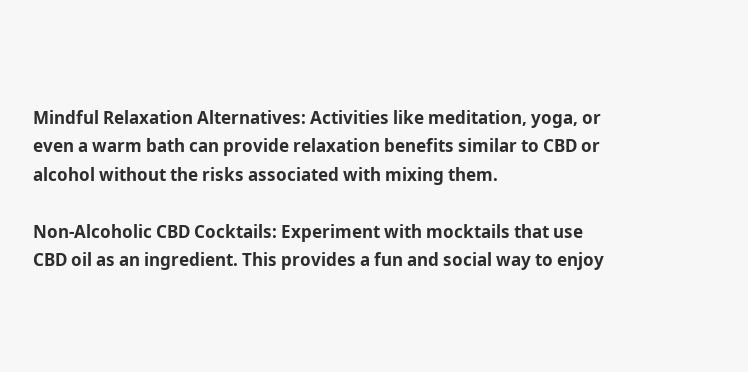Mindful Relaxation Alternatives: Activities like meditation, yoga, or even a warm bath can provide relaxation benefits similar to CBD or alcohol without the risks associated with mixing them.

Non-Alcoholic CBD Cocktails: Experiment with mocktails that use CBD oil as an ingredient. This provides a fun and social way to enjoy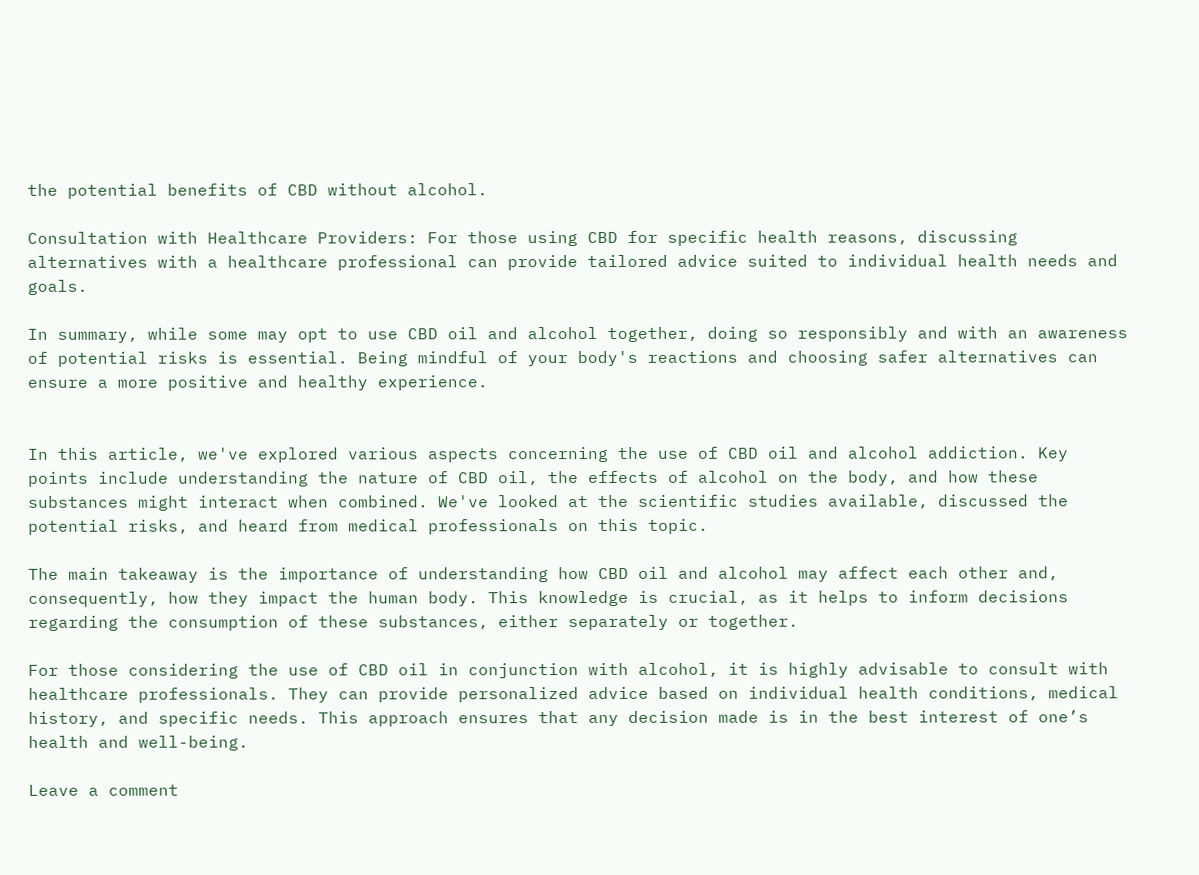the potential benefits of CBD without alcohol.

Consultation with Healthcare Providers: For those using CBD for specific health reasons, discussing alternatives with a healthcare professional can provide tailored advice suited to individual health needs and goals.

In summary, while some may opt to use CBD oil and alcohol together, doing so responsibly and with an awareness of potential risks is essential. Being mindful of your body's reactions and choosing safer alternatives can ensure a more positive and healthy experience.


In this article, we've explored various aspects concerning the use of CBD oil and alcohol addiction. Key points include understanding the nature of CBD oil, the effects of alcohol on the body, and how these substances might interact when combined. We've looked at the scientific studies available, discussed the potential risks, and heard from medical professionals on this topic.

The main takeaway is the importance of understanding how CBD oil and alcohol may affect each other and, consequently, how they impact the human body. This knowledge is crucial, as it helps to inform decisions regarding the consumption of these substances, either separately or together.

For those considering the use of CBD oil in conjunction with alcohol, it is highly advisable to consult with healthcare professionals. They can provide personalized advice based on individual health conditions, medical history, and specific needs. This approach ensures that any decision made is in the best interest of one’s health and well-being.

Leave a comment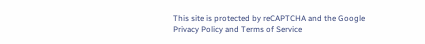This site is protected by reCAPTCHA and the Google Privacy Policy and Terms of Service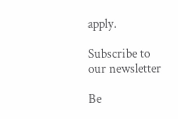apply.

Subscribe to our newsletter

Be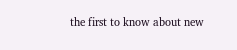the first to know about new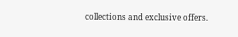collections and exclusive offers.